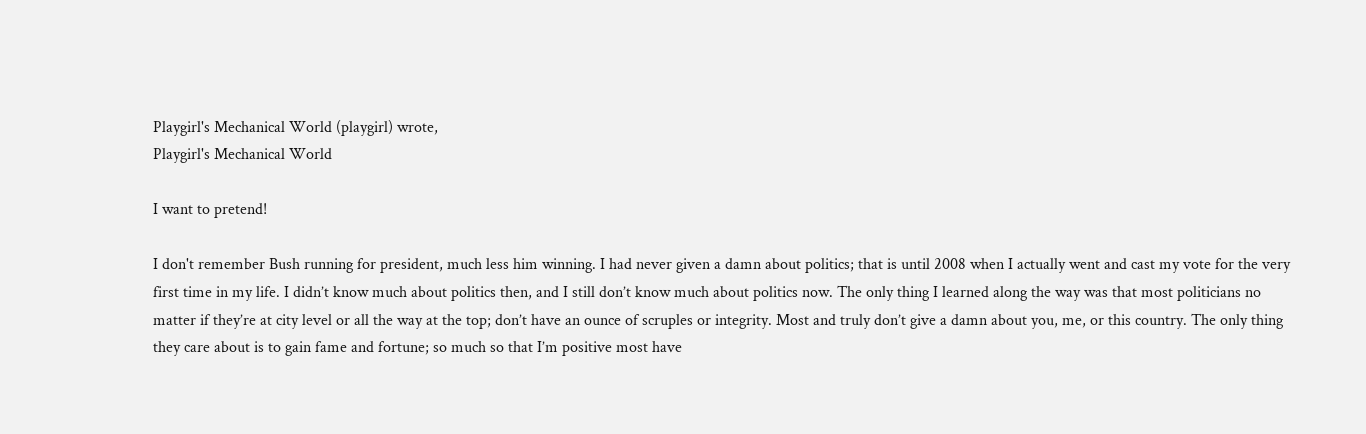Playgirl's Mechanical World (playgirl) wrote,
Playgirl's Mechanical World

I want to pretend!

I don't remember Bush running for president, much less him winning. I had never given a damn about politics; that is until 2008 when I actually went and cast my vote for the very first time in my life. I didn’t know much about politics then, and I still don’t know much about politics now. The only thing I learned along the way was that most politicians no matter if they’re at city level or all the way at the top; don’t have an ounce of scruples or integrity. Most and truly don’t give a damn about you, me, or this country. The only thing they care about is to gain fame and fortune; so much so that I’m positive most have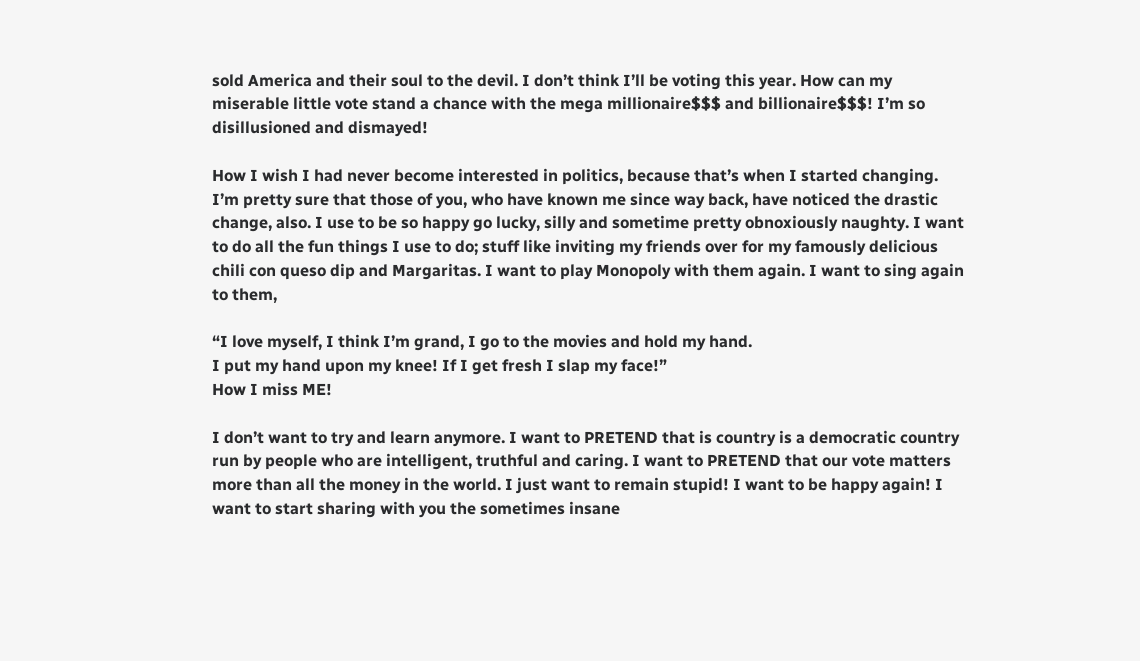sold America and their soul to the devil. I don’t think I’ll be voting this year. How can my miserable little vote stand a chance with the mega millionaire$$$ and billionaire$$$! I’m so disillusioned and dismayed!

How I wish I had never become interested in politics, because that’s when I started changing. I’m pretty sure that those of you, who have known me since way back, have noticed the drastic change, also. I use to be so happy go lucky, silly and sometime pretty obnoxiously naughty. I want to do all the fun things I use to do; stuff like inviting my friends over for my famously delicious chili con queso dip and Margaritas. I want to play Monopoly with them again. I want to sing again to them,

“I love myself, I think I’m grand, I go to the movies and hold my hand.
I put my hand upon my knee! If I get fresh I slap my face!”
How I miss ME!

I don’t want to try and learn anymore. I want to PRETEND that is country is a democratic country run by people who are intelligent, truthful and caring. I want to PRETEND that our vote matters more than all the money in the world. I just want to remain stupid! I want to be happy again! I want to start sharing with you the sometimes insane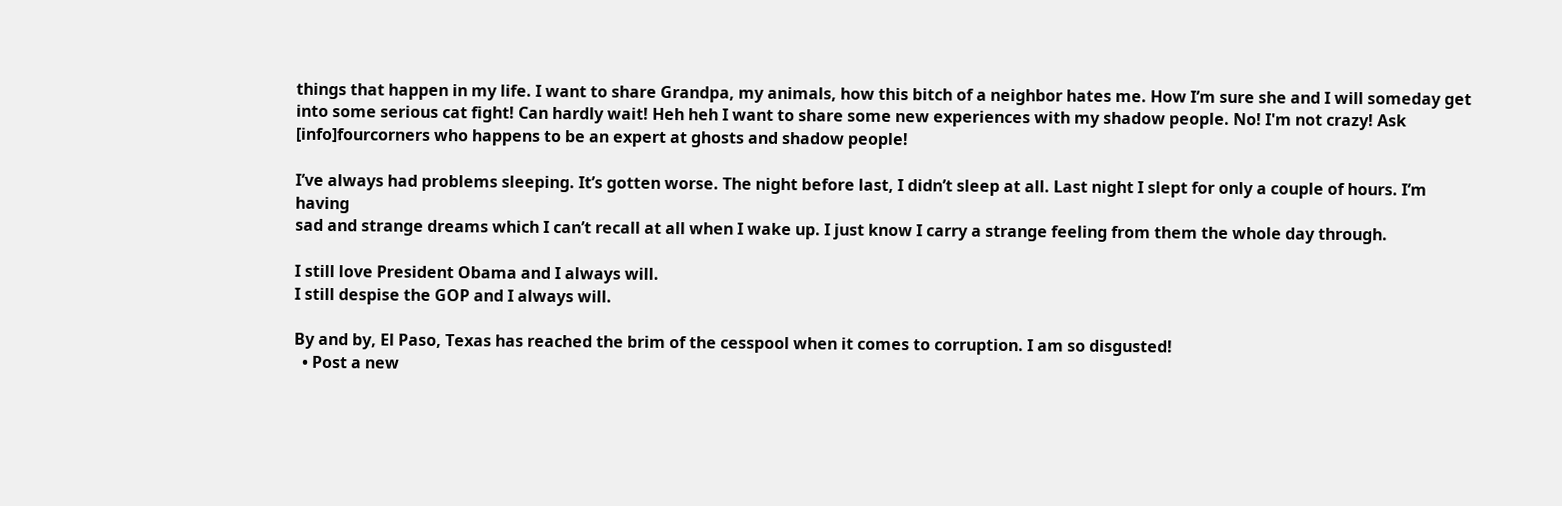things that happen in my life. I want to share Grandpa, my animals, how this bitch of a neighbor hates me. How I’m sure she and I will someday get into some serious cat fight! Can hardly wait! Heh heh I want to share some new experiences with my shadow people. No! I'm not crazy! Ask [info]fourcorners who happens to be an expert at ghosts and shadow people!

I’ve always had problems sleeping. It’s gotten worse. The night before last, I didn’t sleep at all. Last night I slept for only a couple of hours. I’m having
sad and strange dreams which I can’t recall at all when I wake up. I just know I carry a strange feeling from them the whole day through.

I still love President Obama and I always will.
I still despise the GOP and I always will.

By and by, El Paso, Texas has reached the brim of the cesspool when it comes to corruption. I am so disgusted!
  • Post a new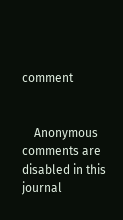comment


    Anonymous comments are disabled in this journal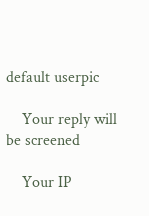default userpic

    Your reply will be screened

    Your IP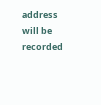address will be recorded